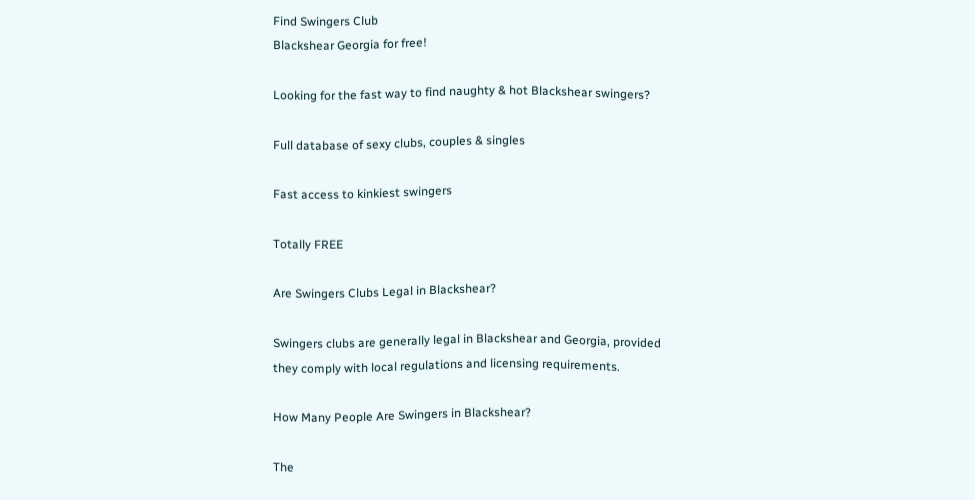Find Swingers Club
Blackshear Georgia for free!

Looking for the fast way to find naughty & hot Blackshear swingers?

Full database of sexy clubs, couples & singles

Fast access to kinkiest swingers

Totally FREE

Are Swingers Clubs Legal in Blackshear?

Swingers clubs are generally legal in Blackshear and Georgia, provided they comply with local regulations and licensing requirements.

How Many People Are Swingers in Blackshear?

The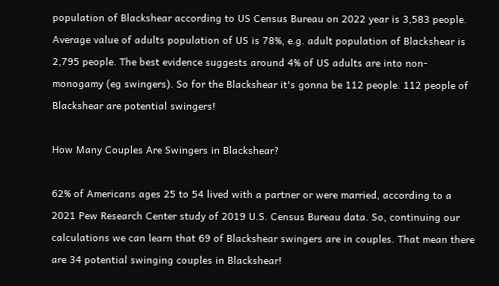population of Blackshear according to US Census Bureau on 2022 year is 3,583 people. Average value of adults population of US is 78%, e.g. adult population of Blackshear is 2,795 people. The best evidence suggests around 4% of US adults are into non-monogamy (eg swingers). So for the Blackshear it's gonna be 112 people. 112 people of Blackshear are potential swingers!

How Many Couples Are Swingers in Blackshear?

62% of Americans ages 25 to 54 lived with a partner or were married, according to a 2021 Pew Research Center study of 2019 U.S. Census Bureau data. So, continuing our calculations we can learn that 69 of Blackshear swingers are in couples. That mean there are 34 potential swinging couples in Blackshear!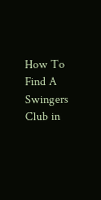How To Find A Swingers Club in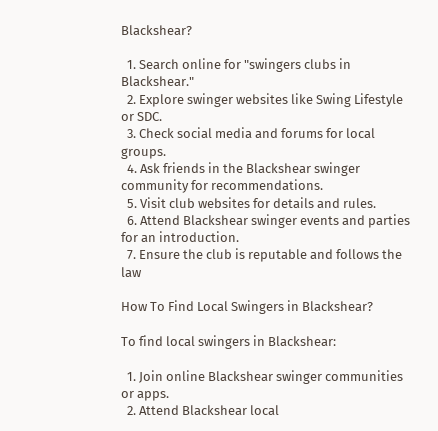Blackshear?

  1. Search online for "swingers clubs in Blackshear."
  2. Explore swinger websites like Swing Lifestyle or SDC.
  3. Check social media and forums for local groups.
  4. Ask friends in the Blackshear swinger community for recommendations.
  5. Visit club websites for details and rules.
  6. Attend Blackshear swinger events and parties for an introduction.
  7. Ensure the club is reputable and follows the law

How To Find Local Swingers in Blackshear?

To find local swingers in Blackshear:

  1. Join online Blackshear swinger communities or apps.
  2. Attend Blackshear local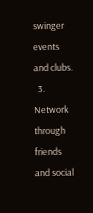swinger events and clubs.
  3. Network through friends and social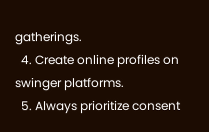gatherings.
  4. Create online profiles on swinger platforms.
  5. Always prioritize consent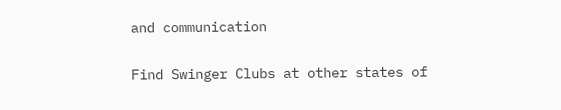and communication

Find Swinger Clubs at other states of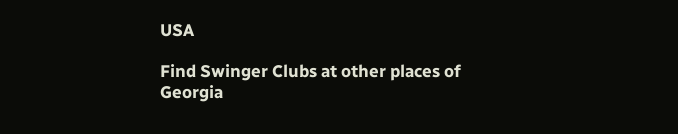USA

Find Swinger Clubs at other places of Georgia